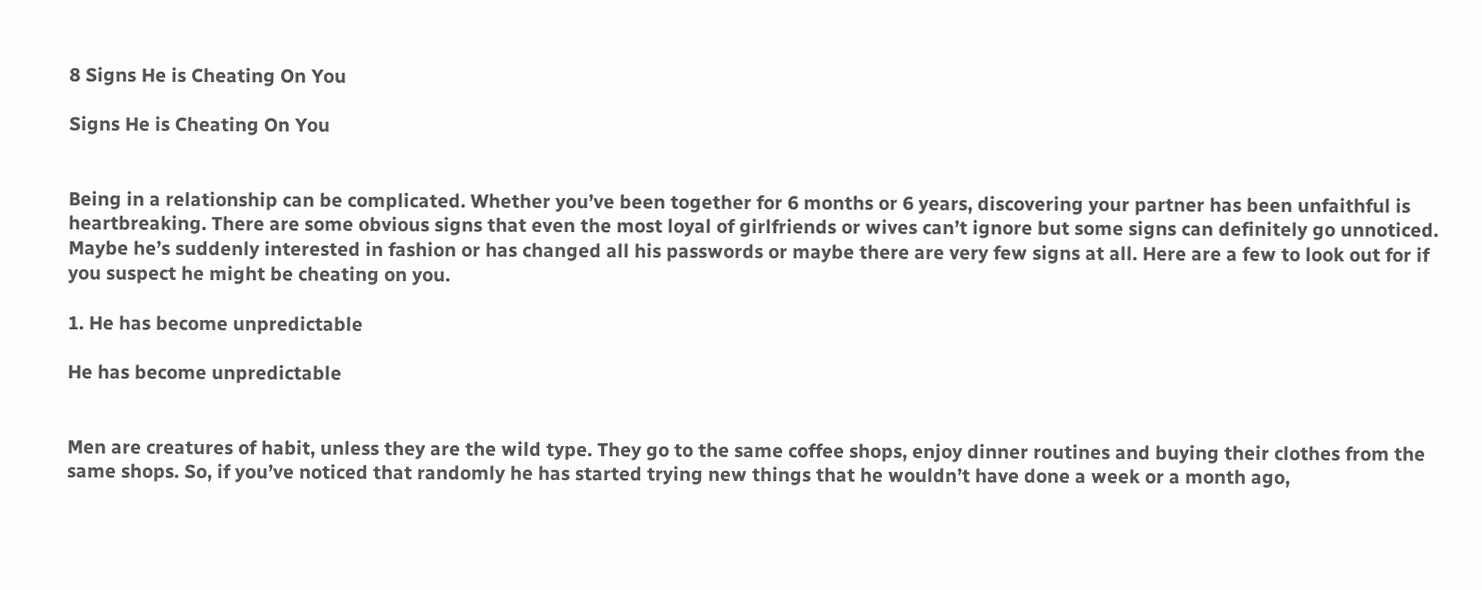8 Signs He is Cheating On You

Signs He is Cheating On You


Being in a relationship can be complicated. Whether you’ve been together for 6 months or 6 years, discovering your partner has been unfaithful is heartbreaking. There are some obvious signs that even the most loyal of girlfriends or wives can’t ignore but some signs can definitely go unnoticed. Maybe he’s suddenly interested in fashion or has changed all his passwords or maybe there are very few signs at all. Here are a few to look out for if you suspect he might be cheating on you.

1. He has become unpredictable

He has become unpredictable


Men are creatures of habit, unless they are the wild type. They go to the same coffee shops, enjoy dinner routines and buying their clothes from the same shops. So, if you’ve noticed that randomly he has started trying new things that he wouldn’t have done a week or a month ago,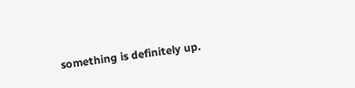something is definitely up.